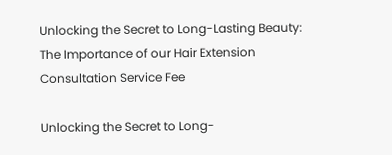Unlocking the Secret to Long-Lasting Beauty: The Importance of our Hair Extension Consultation Service Fee

Unlocking the Secret to Long-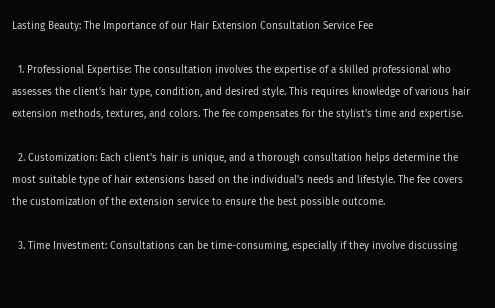Lasting Beauty: The Importance of our Hair Extension Consultation Service Fee

  1. Professional Expertise: The consultation involves the expertise of a skilled professional who assesses the client's hair type, condition, and desired style. This requires knowledge of various hair extension methods, textures, and colors. The fee compensates for the stylist's time and expertise.

  2. Customization: Each client's hair is unique, and a thorough consultation helps determine the most suitable type of hair extensions based on the individual's needs and lifestyle. The fee covers the customization of the extension service to ensure the best possible outcome.

  3. Time Investment: Consultations can be time-consuming, especially if they involve discussing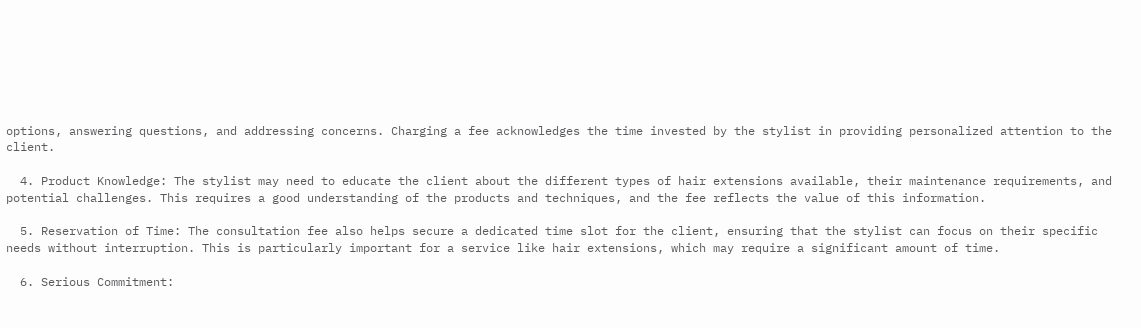options, answering questions, and addressing concerns. Charging a fee acknowledges the time invested by the stylist in providing personalized attention to the client.

  4. Product Knowledge: The stylist may need to educate the client about the different types of hair extensions available, their maintenance requirements, and potential challenges. This requires a good understanding of the products and techniques, and the fee reflects the value of this information.

  5. Reservation of Time: The consultation fee also helps secure a dedicated time slot for the client, ensuring that the stylist can focus on their specific needs without interruption. This is particularly important for a service like hair extensions, which may require a significant amount of time.

  6. Serious Commitment: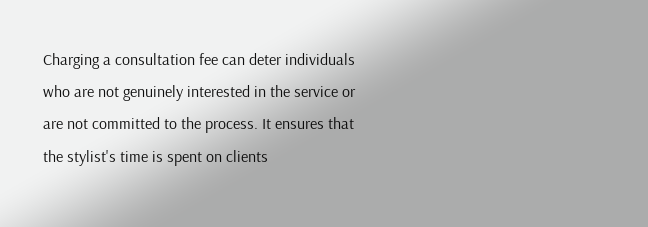Charging a consultation fee can deter individuals who are not genuinely interested in the service or are not committed to the process. It ensures that the stylist's time is spent on clients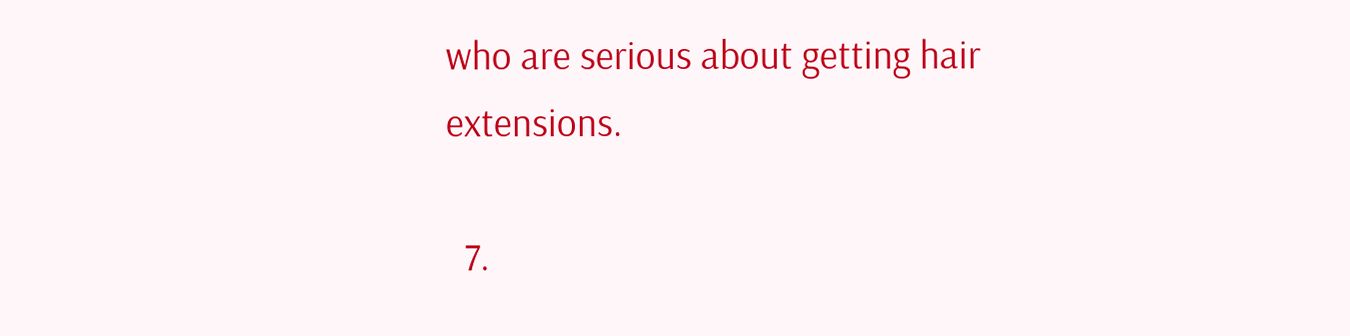who are serious about getting hair extensions.

  7.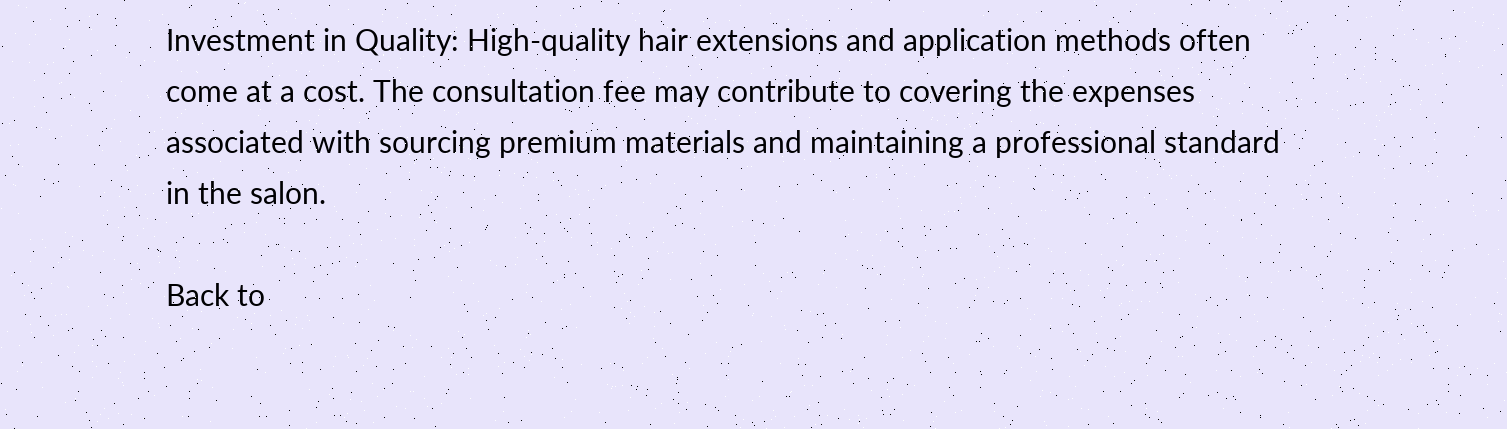Investment in Quality: High-quality hair extensions and application methods often come at a cost. The consultation fee may contribute to covering the expenses associated with sourcing premium materials and maintaining a professional standard in the salon.

Back to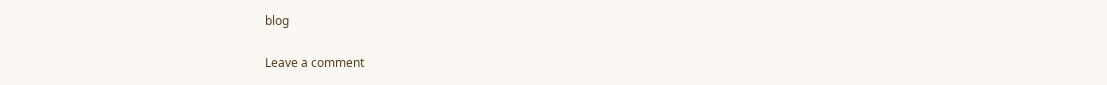blog

Leave a comment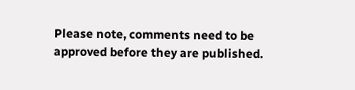Please note, comments need to be approved before they are published.